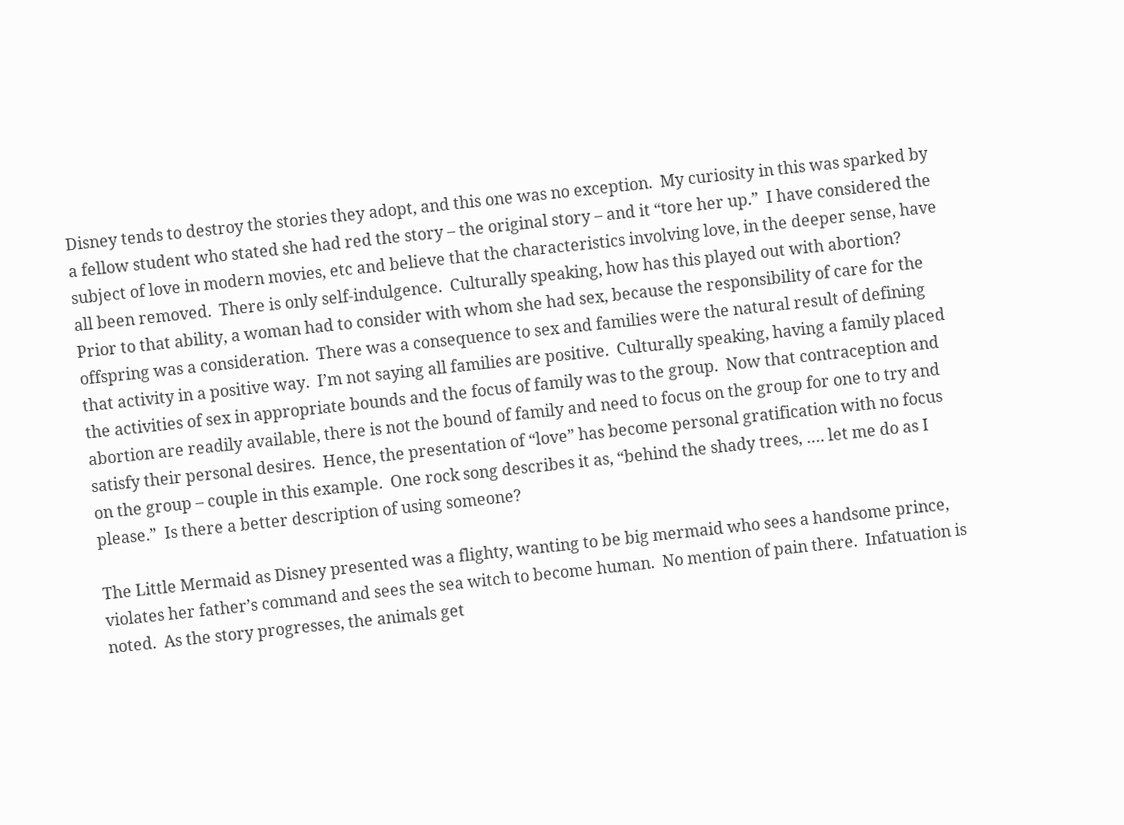Disney tends to destroy the stories they adopt, and this one was no exception.  My curiosity in this was sparked by a fellow student who stated she had red the story – the original story – and it “tore her up.”  I have considered the subject of love in modern movies, etc and believe that the characteristics involving love, in the deeper sense, have all been removed.  There is only self-indulgence.  Culturally speaking, how has this played out with abortion?  Prior to that ability, a woman had to consider with whom she had sex, because the responsibility of care for the offspring was a consideration.  There was a consequence to sex and families were the natural result of defining that activity in a positive way.  I’m not saying all families are positive.  Culturally speaking, having a family placed the activities of sex in appropriate bounds and the focus of family was to the group.  Now that contraception and abortion are readily available, there is not the bound of family and need to focus on the group for one to try and satisfy their personal desires.  Hence, the presentation of “love” has become personal gratification with no focus on the group – couple in this example.  One rock song describes it as, “behind the shady trees, …. let me do as I please.”  Is there a better description of using someone?

The Little Mermaid as Disney presented was a flighty, wanting to be big mermaid who sees a handsome prince, violates her father’s command and sees the sea witch to become human.  No mention of pain there.  Infatuation is noted.  As the story progresses, the animals get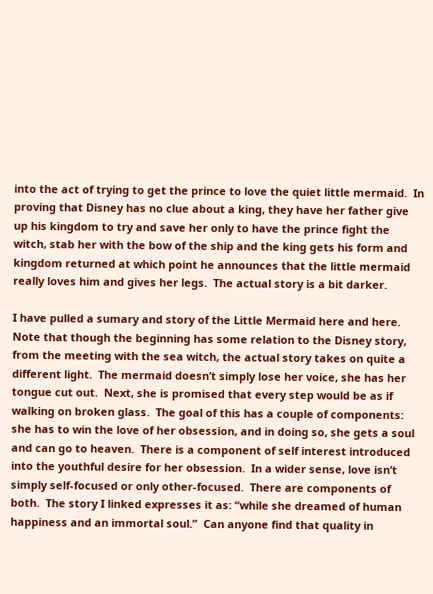into the act of trying to get the prince to love the quiet little mermaid.  In proving that Disney has no clue about a king, they have her father give up his kingdom to try and save her only to have the prince fight the witch, stab her with the bow of the ship and the king gets his form and kingdom returned at which point he announces that the little mermaid really loves him and gives her legs.  The actual story is a bit darker.

I have pulled a sumary and story of the Little Mermaid here and here.  Note that though the beginning has some relation to the Disney story, from the meeting with the sea witch, the actual story takes on quite a different light.  The mermaid doesn’t simply lose her voice, she has her tongue cut out.  Next, she is promised that every step would be as if walking on broken glass.  The goal of this has a couple of components: she has to win the love of her obsession, and in doing so, she gets a soul and can go to heaven.  There is a component of self interest introduced into the youthful desire for her obsession.  In a wider sense, love isn’t simply self-focused or only other-focused.  There are components of both.  The story I linked expresses it as: “while she dreamed of human happiness and an immortal soul.”  Can anyone find that quality in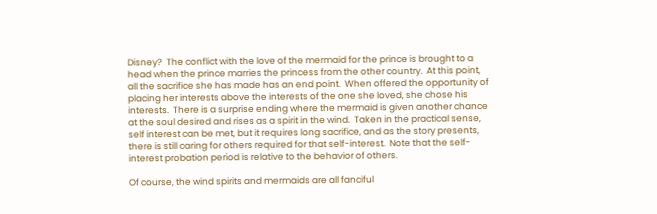Disney?  The conflict with the love of the mermaid for the prince is brought to a head when the prince marries the princess from the other country.  At this point, all the sacrifice she has made has an end point.  When offered the opportunity of placing her interests above the interests of the one she loved, she chose his interests.  There is a surprise ending where the mermaid is given another chance at the soul desired and rises as a spirit in the wind.  Taken in the practical sense, self interest can be met, but it requires long sacrifice, and as the story presents, there is still caring for others required for that self-interest.  Note that the self-interest probation period is relative to the behavior of others.

Of course, the wind spirits and mermaids are all fanciful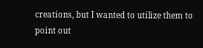creations, but I wanted to utilize them to point out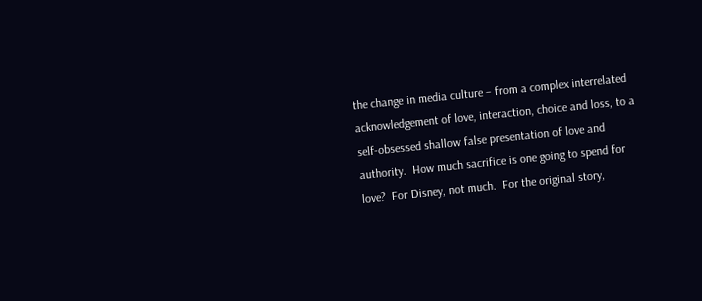the change in media culture – from a complex interrelated acknowledgement of love, interaction, choice and loss, to a self-obsessed shallow false presentation of love and authority.  How much sacrifice is one going to spend for love?  For Disney, not much.  For the original story,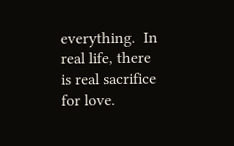everything.  In real life, there is real sacrifice for love.